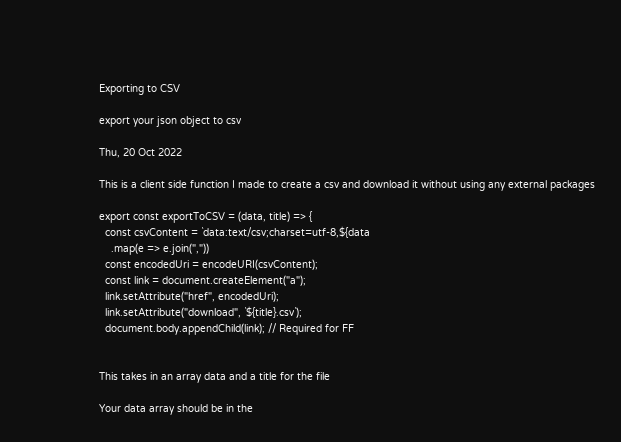Exporting to CSV

export your json object to csv

Thu, 20 Oct 2022

This is a client side function I made to create a csv and download it without using any external packages

export const exportToCSV = (data, title) => {
  const csvContent = `data:text/csv;charset=utf-8,${data
    .map(e => e.join(","))
  const encodedUri = encodeURI(csvContent);
  const link = document.createElement("a");
  link.setAttribute("href", encodedUri);
  link.setAttribute("download", `${title}.csv`);
  document.body.appendChild(link); // Required for FF


This takes in an array data and a title for the file

Your data array should be in the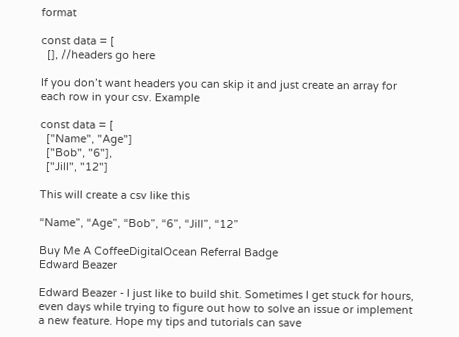format

const data = [
  [], //headers go here

If you don’t want headers you can skip it and just create an array for each row in your csv. Example

const data = [
  ["Name", "Age"]
  ["Bob", "6"],
  ["Jill", "12"]

This will create a csv like this

“Name”, “Age”, “Bob”, “6”, “Jill”, “12”

Buy Me A CoffeeDigitalOcean Referral Badge
Edward Beazer

Edward Beazer - I just like to build shit. Sometimes I get stuck for hours, even days while trying to figure out how to solve an issue or implement a new feature. Hope my tips and tutorials can save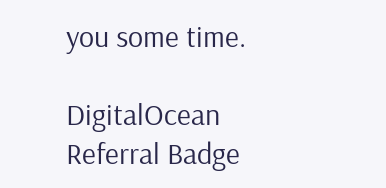you some time.

DigitalOcean Referral Badge